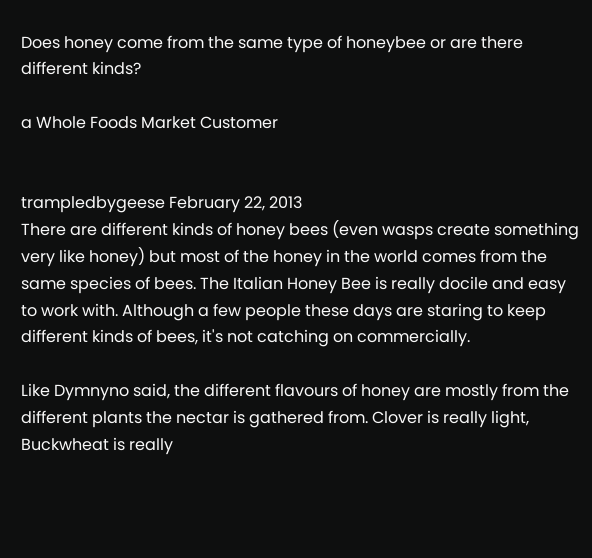Does honey come from the same type of honeybee or are there different kinds?

a Whole Foods Market Customer


trampledbygeese February 22, 2013
There are different kinds of honey bees (even wasps create something very like honey) but most of the honey in the world comes from the same species of bees. The Italian Honey Bee is really docile and easy to work with. Although a few people these days are staring to keep different kinds of bees, it's not catching on commercially.

Like Dymnyno said, the different flavours of honey are mostly from the different plants the nectar is gathered from. Clover is really light, Buckwheat is really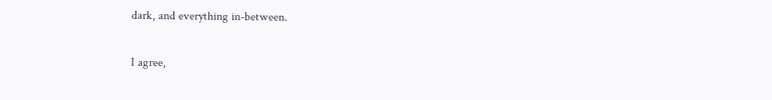dark, and everything in-between.

I agree,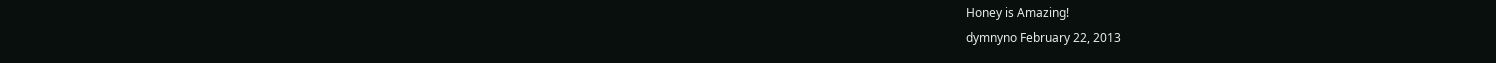Honey is Amazing!
dymnyno February 22, 2013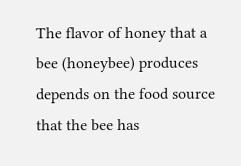The flavor of honey that a bee (honeybee) produces depends on the food source that the bee has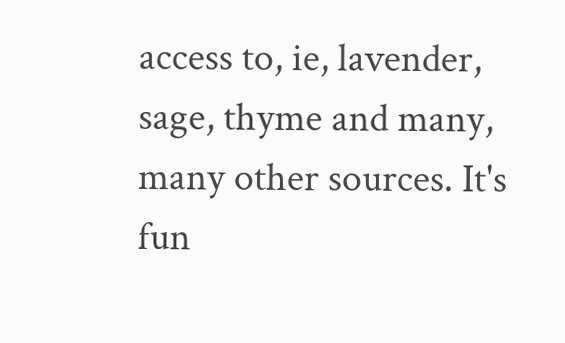access to, ie, lavender, sage, thyme and many, many other sources. It's fun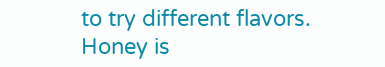to try different flavors. Honey is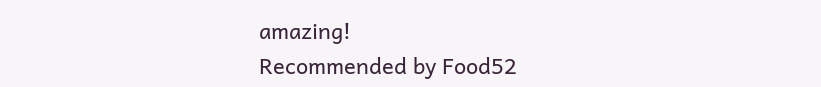amazing!
Recommended by Food52